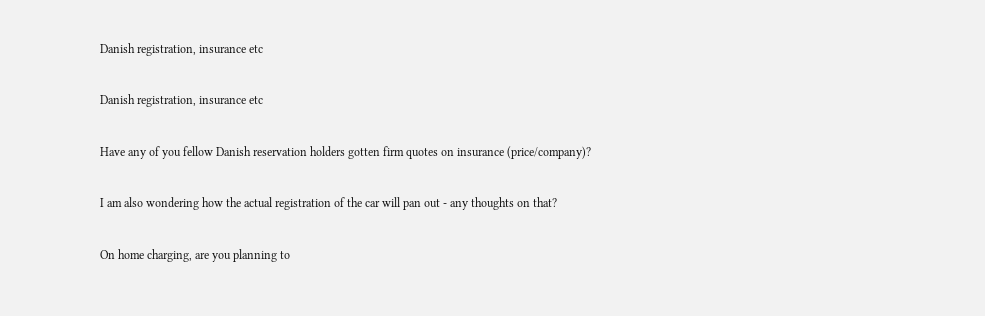Danish registration, insurance etc

Danish registration, insurance etc

Have any of you fellow Danish reservation holders gotten firm quotes on insurance (price/company)?

I am also wondering how the actual registration of the car will pan out - any thoughts on that?

On home charging, are you planning to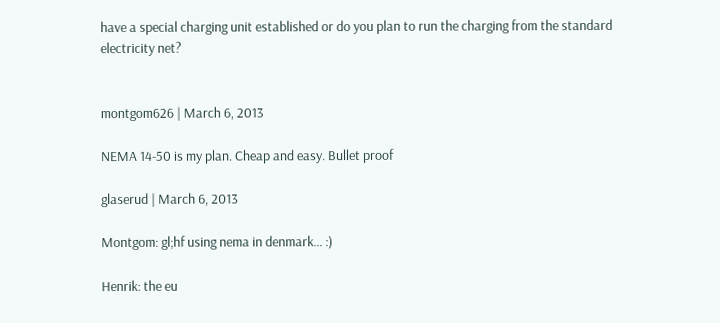have a special charging unit established or do you plan to run the charging from the standard electricity net?


montgom626 | March 6, 2013

NEMA 14-50 is my plan. Cheap and easy. Bullet proof

glaserud | March 6, 2013

Montgom: gl;hf using nema in denmark... :)

Henrik: the eu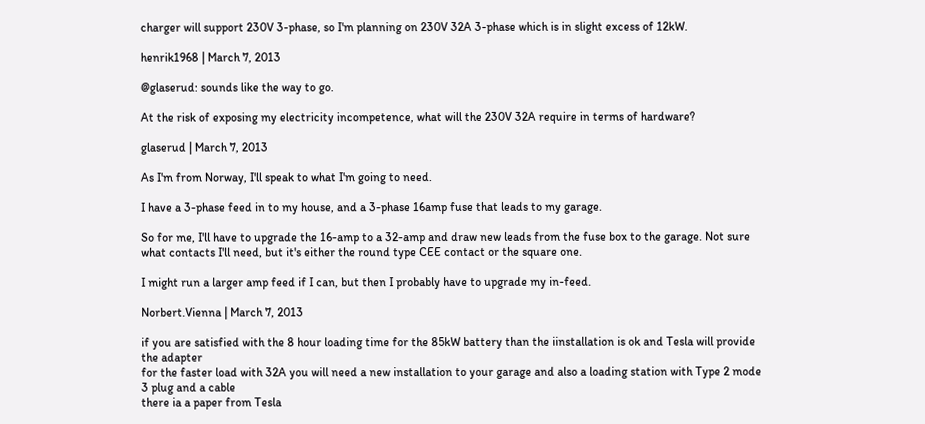charger will support 230V 3-phase, so I'm planning on 230V 32A 3-phase which is in slight excess of 12kW.

henrik1968 | March 7, 2013

@glaserud: sounds like the way to go.

At the risk of exposing my electricity incompetence, what will the 230V 32A require in terms of hardware?

glaserud | March 7, 2013

As I'm from Norway, I'll speak to what I'm going to need.

I have a 3-phase feed in to my house, and a 3-phase 16amp fuse that leads to my garage.

So for me, I'll have to upgrade the 16-amp to a 32-amp and draw new leads from the fuse box to the garage. Not sure what contacts I'll need, but it's either the round type CEE contact or the square one.

I might run a larger amp feed if I can, but then I probably have to upgrade my in-feed.

Norbert.Vienna | March 7, 2013

if you are satisfied with the 8 hour loading time for the 85kW battery than the iinstallation is ok and Tesla will provide the adapter
for the faster load with 32A you will need a new installation to your garage and also a loading station with Type 2 mode 3 plug and a cable
there ia a paper from Tesla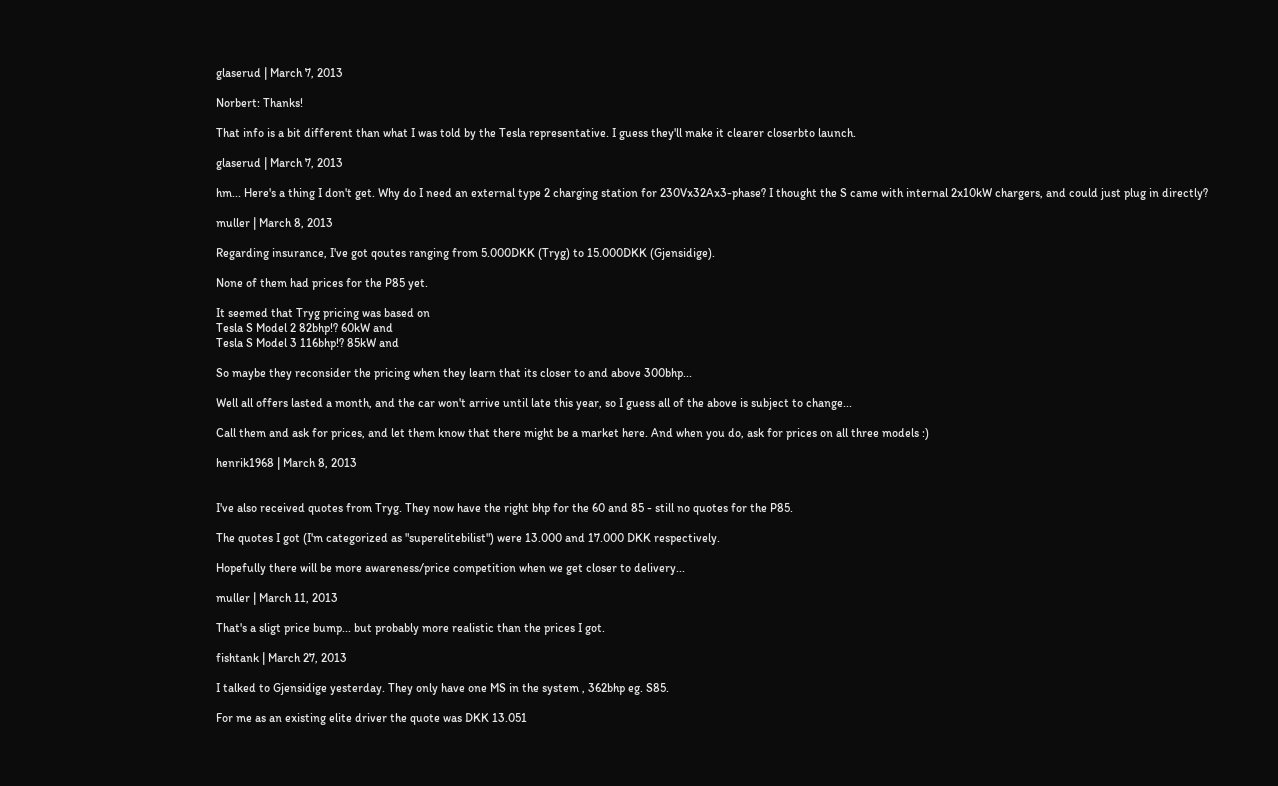glaserud | March 7, 2013

Norbert: Thanks!

That info is a bit different than what I was told by the Tesla representative. I guess they'll make it clearer closerbto launch.

glaserud | March 7, 2013

hm... Here's a thing I don't get. Why do I need an external type 2 charging station for 230Vx32Ax3-phase? I thought the S came with internal 2x10kW chargers, and could just plug in directly?

muller | March 8, 2013

Regarding insurance, I've got qoutes ranging from 5.000DKK (Tryg) to 15.000DKK (Gjensidige).

None of them had prices for the P85 yet.

It seemed that Tryg pricing was based on
Tesla S Model 2 82bhp!? 60kW and
Tesla S Model 3 116bhp!? 85kW and

So maybe they reconsider the pricing when they learn that its closer to and above 300bhp...

Well all offers lasted a month, and the car won't arrive until late this year, so I guess all of the above is subject to change...

Call them and ask for prices, and let them know that there might be a market here. And when you do, ask for prices on all three models :)

henrik1968 | March 8, 2013


I've also received quotes from Tryg. They now have the right bhp for the 60 and 85 - still no quotes for the P85.

The quotes I got (I'm categorized as "superelitebilist") were 13.000 and 17.000 DKK respectively.

Hopefully there will be more awareness/price competition when we get closer to delivery...

muller | March 11, 2013

That's a sligt price bump... but probably more realistic than the prices I got.

fishtank | March 27, 2013

I talked to Gjensidige yesterday. They only have one MS in the system , 362bhp eg. S85.

For me as an existing elite driver the quote was DKK 13.051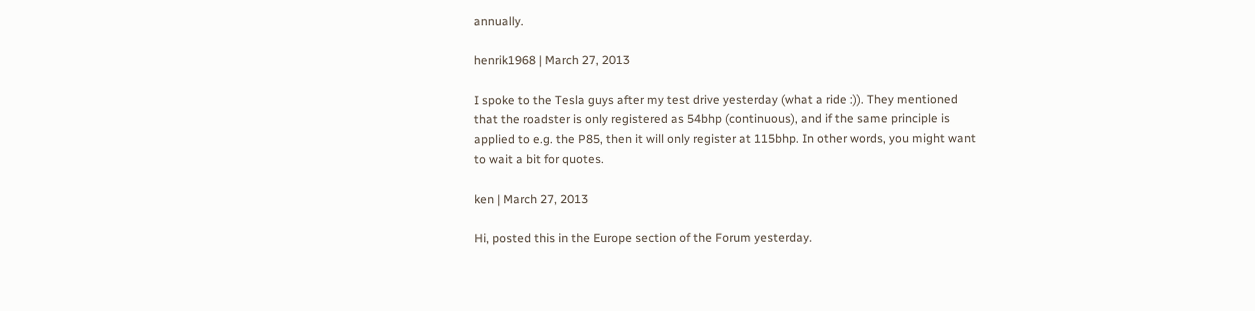annually.

henrik1968 | March 27, 2013

I spoke to the Tesla guys after my test drive yesterday (what a ride :)). They mentioned that the roadster is only registered as 54bhp (continuous), and if the same principle is applied to e.g. the P85, then it will only register at 115bhp. In other words, you might want to wait a bit for quotes.

ken | March 27, 2013

Hi, posted this in the Europe section of the Forum yesterday.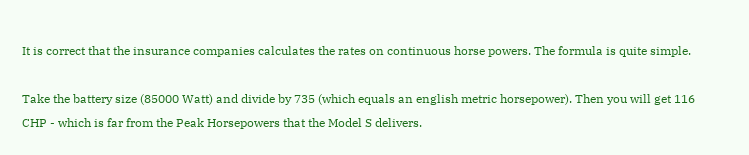It is correct that the insurance companies calculates the rates on continuous horse powers. The formula is quite simple.

Take the battery size (85000 Watt) and divide by 735 (which equals an english metric horsepower). Then you will get 116 CHP - which is far from the Peak Horsepowers that the Model S delivers.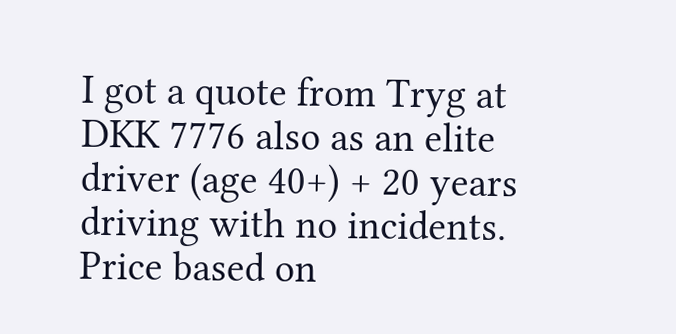I got a quote from Tryg at DKK 7776 also as an elite driver (age 40+) + 20 years driving with no incidents. Price based on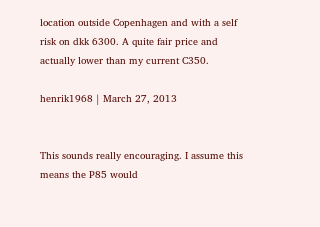location outside Copenhagen and with a self risk on dkk 6300. A quite fair price and actually lower than my current C350.

henrik1968 | March 27, 2013


This sounds really encouraging. I assume this means the P85 would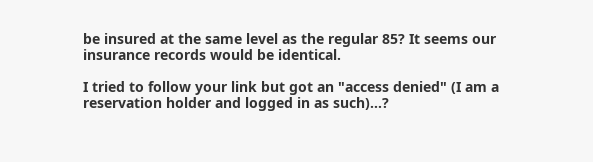be insured at the same level as the regular 85? It seems our insurance records would be identical.

I tried to follow your link but got an "access denied" (I am a reservation holder and logged in as such)...?